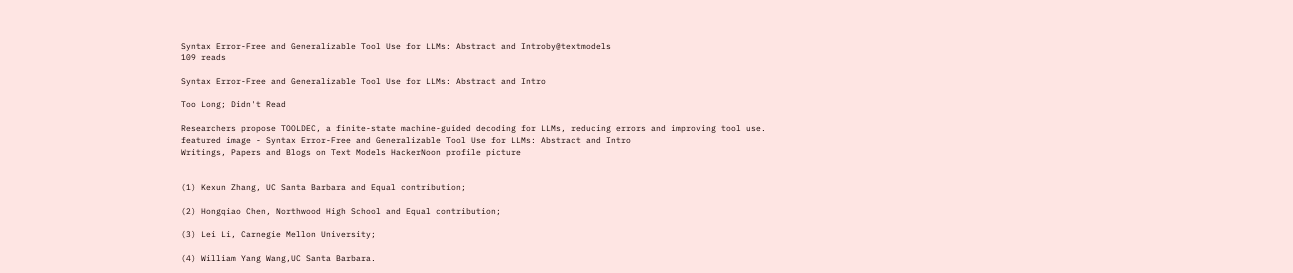Syntax Error-Free and Generalizable Tool Use for LLMs: Abstract and Introby@textmodels
109 reads

Syntax Error-Free and Generalizable Tool Use for LLMs: Abstract and Intro

Too Long; Didn't Read

Researchers propose TOOLDEC, a finite-state machine-guided decoding for LLMs, reducing errors and improving tool use.
featured image - Syntax Error-Free and Generalizable Tool Use for LLMs: Abstract and Intro
Writings, Papers and Blogs on Text Models HackerNoon profile picture


(1) Kexun Zhang, UC Santa Barbara and Equal contribution;

(2) Hongqiao Chen, Northwood High School and Equal contribution;

(3) Lei Li, Carnegie Mellon University;

(4) William Yang Wang,UC Santa Barbara.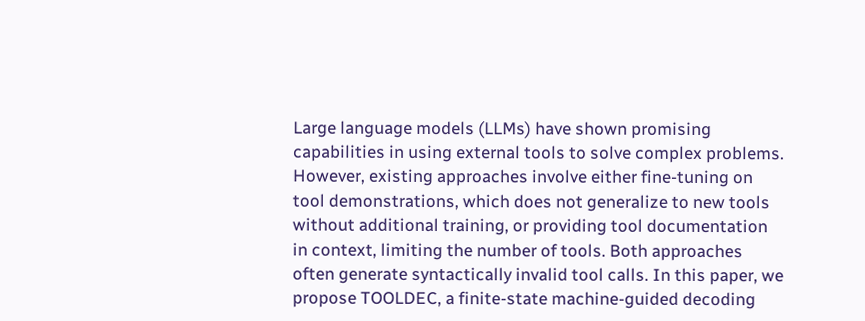Large language models (LLMs) have shown promising capabilities in using external tools to solve complex problems. However, existing approaches involve either fine-tuning on tool demonstrations, which does not generalize to new tools without additional training, or providing tool documentation in context, limiting the number of tools. Both approaches often generate syntactically invalid tool calls. In this paper, we propose TOOLDEC, a finite-state machine-guided decoding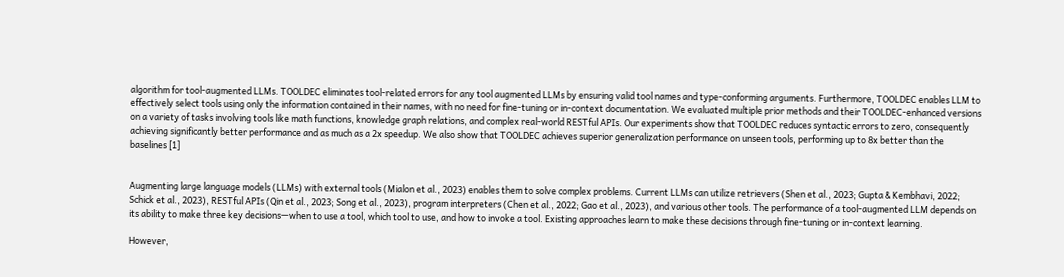algorithm for tool-augmented LLMs. TOOLDEC eliminates tool-related errors for any tool augmented LLMs by ensuring valid tool names and type-conforming arguments. Furthermore, TOOLDEC enables LLM to effectively select tools using only the information contained in their names, with no need for fine-tuning or in-context documentation. We evaluated multiple prior methods and their TOOLDEC-enhanced versions on a variety of tasks involving tools like math functions, knowledge graph relations, and complex real-world RESTful APIs. Our experiments show that TOOLDEC reduces syntactic errors to zero, consequently achieving significantly better performance and as much as a 2x speedup. We also show that TOOLDEC achieves superior generalization performance on unseen tools, performing up to 8x better than the baselines [1]


Augmenting large language models (LLMs) with external tools (Mialon et al., 2023) enables them to solve complex problems. Current LLMs can utilize retrievers (Shen et al., 2023; Gupta & Kembhavi, 2022; Schick et al., 2023), RESTful APIs (Qin et al., 2023; Song et al., 2023), program interpreters (Chen et al., 2022; Gao et al., 2023), and various other tools. The performance of a tool-augmented LLM depends on its ability to make three key decisions—when to use a tool, which tool to use, and how to invoke a tool. Existing approaches learn to make these decisions through fine-tuning or in-context learning.

However,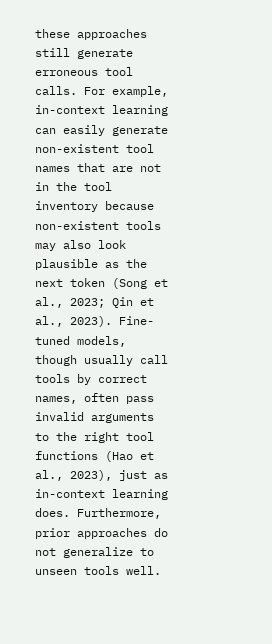these approaches still generate erroneous tool calls. For example, in-context learning can easily generate non-existent tool names that are not in the tool inventory because non-existent tools may also look plausible as the next token (Song et al., 2023; Qin et al., 2023). Fine-tuned models, though usually call tools by correct names, often pass invalid arguments to the right tool functions (Hao et al., 2023), just as in-context learning does. Furthermore, prior approaches do not generalize to unseen tools well.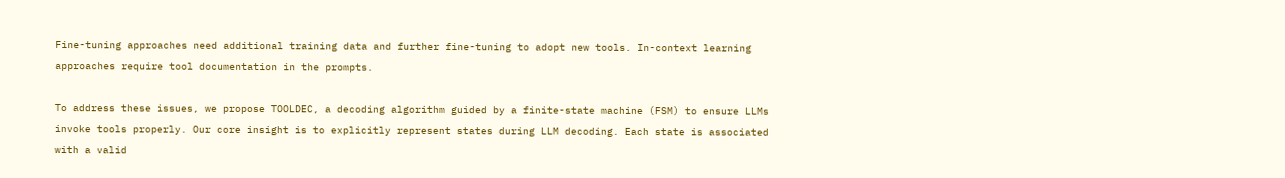Fine-tuning approaches need additional training data and further fine-tuning to adopt new tools. In-context learning approaches require tool documentation in the prompts.

To address these issues, we propose TOOLDEC, a decoding algorithm guided by a finite-state machine (FSM) to ensure LLMs invoke tools properly. Our core insight is to explicitly represent states during LLM decoding. Each state is associated with a valid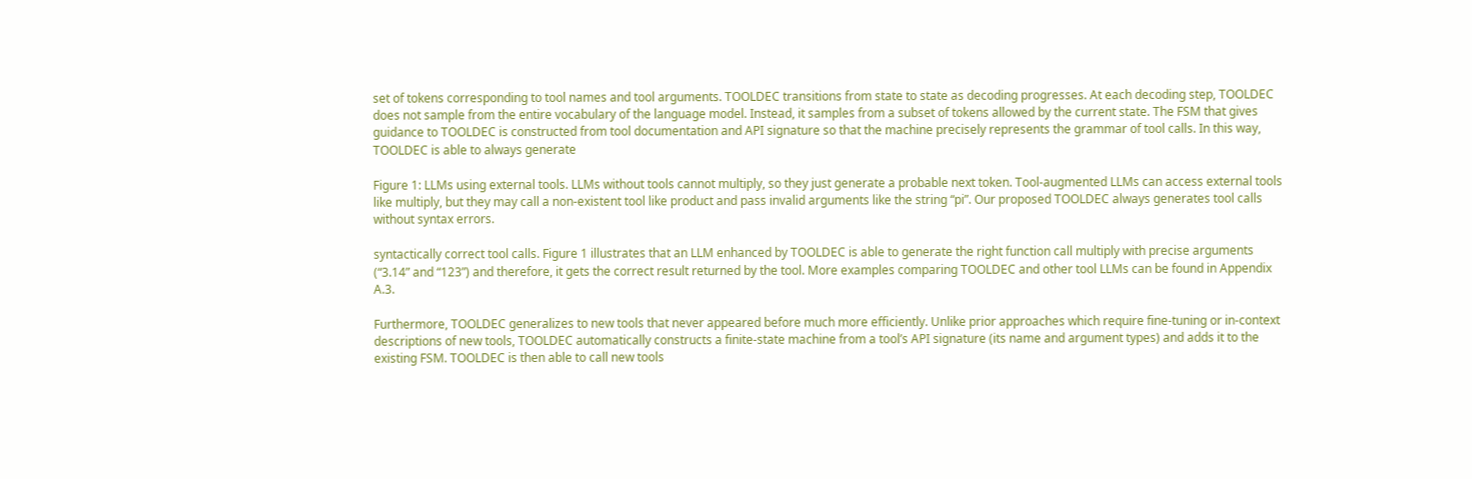set of tokens corresponding to tool names and tool arguments. TOOLDEC transitions from state to state as decoding progresses. At each decoding step, TOOLDEC does not sample from the entire vocabulary of the language model. Instead, it samples from a subset of tokens allowed by the current state. The FSM that gives guidance to TOOLDEC is constructed from tool documentation and API signature so that the machine precisely represents the grammar of tool calls. In this way, TOOLDEC is able to always generate

Figure 1: LLMs using external tools. LLMs without tools cannot multiply, so they just generate a probable next token. Tool-augmented LLMs can access external tools like multiply, but they may call a non-existent tool like product and pass invalid arguments like the string “pi”. Our proposed TOOLDEC always generates tool calls without syntax errors.

syntactically correct tool calls. Figure 1 illustrates that an LLM enhanced by TOOLDEC is able to generate the right function call multiply with precise arguments (“3.14” and “123”) and therefore, it gets the correct result returned by the tool. More examples comparing TOOLDEC and other tool LLMs can be found in Appendix A.3.

Furthermore, TOOLDEC generalizes to new tools that never appeared before much more efficiently. Unlike prior approaches which require fine-tuning or in-context descriptions of new tools, TOOLDEC automatically constructs a finite-state machine from a tool’s API signature (its name and argument types) and adds it to the existing FSM. TOOLDEC is then able to call new tools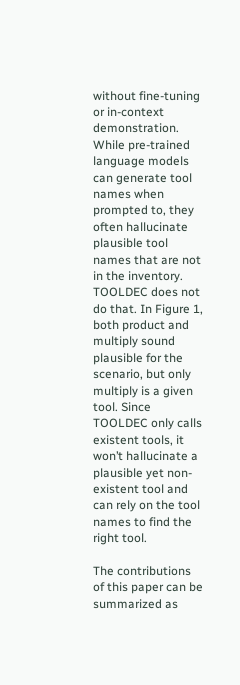without fine-tuning or in-context demonstration. While pre-trained language models can generate tool names when prompted to, they often hallucinate plausible tool names that are not in the inventory. TOOLDEC does not do that. In Figure 1, both product and multiply sound plausible for the scenario, but only multiply is a given tool. Since TOOLDEC only calls existent tools, it won’t hallucinate a plausible yet non-existent tool and can rely on the tool names to find the right tool.

The contributions of this paper can be summarized as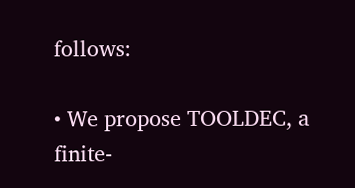follows:

• We propose TOOLDEC, a finite-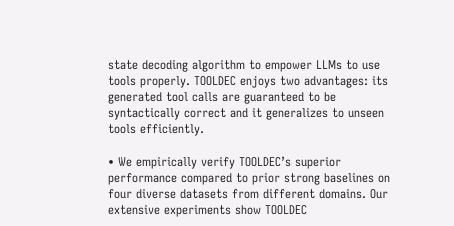state decoding algorithm to empower LLMs to use tools properly. TOOLDEC enjoys two advantages: its generated tool calls are guaranteed to be syntactically correct and it generalizes to unseen tools efficiently.

• We empirically verify TOOLDEC’s superior performance compared to prior strong baselines on four diverse datasets from different domains. Our extensive experiments show TOOLDEC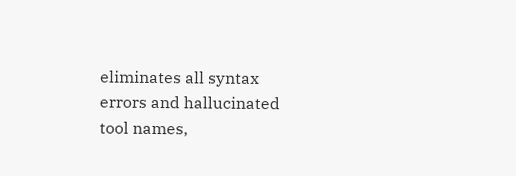eliminates all syntax errors and hallucinated tool names,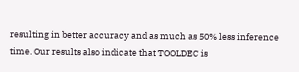resulting in better accuracy and as much as 50% less inference time. Our results also indicate that TOOLDEC is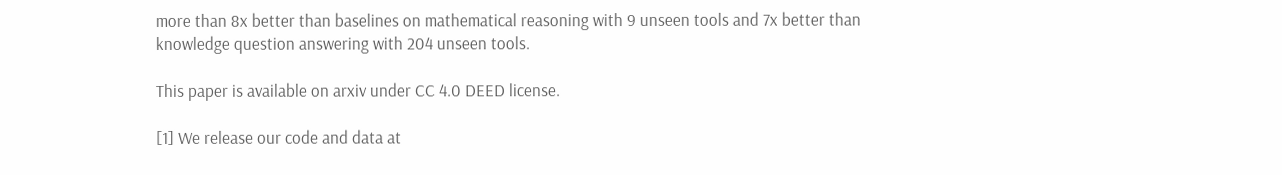more than 8x better than baselines on mathematical reasoning with 9 unseen tools and 7x better than knowledge question answering with 204 unseen tools.

This paper is available on arxiv under CC 4.0 DEED license.

[1] We release our code and data at